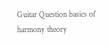Guitar Question basics of harmony theory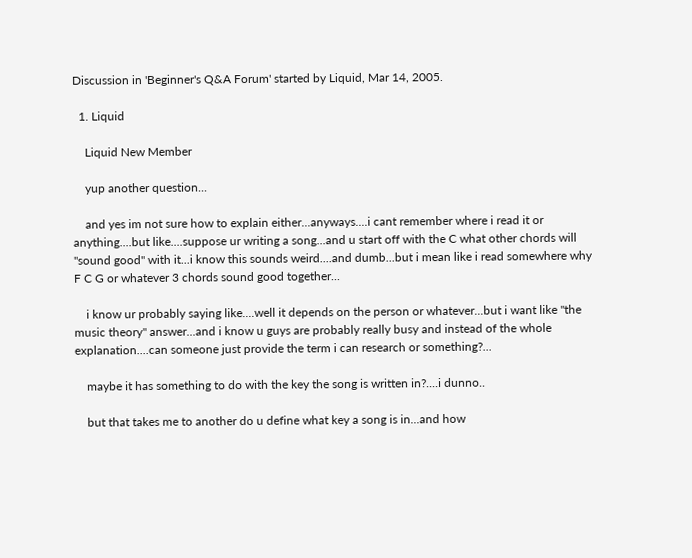Discussion in 'Beginner's Q&A Forum' started by Liquid, Mar 14, 2005.

  1. Liquid

    Liquid New Member

    yup another question...

    and yes im not sure how to explain either...anyways....i cant remember where i read it or anything....but like....suppose ur writing a song...and u start off with the C what other chords will "sound good" with it...i know this sounds weird....and dumb...but i mean like i read somewhere why F C G or whatever 3 chords sound good together...

    i know ur probably saying like....well it depends on the person or whatever...but i want like "the music theory" answer...and i know u guys are probably really busy and instead of the whole explanation....can someone just provide the term i can research or something?...

    maybe it has something to do with the key the song is written in?....i dunno..

    but that takes me to another do u define what key a song is in...and how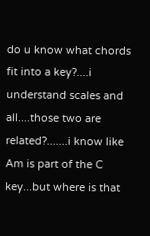do u know what chords fit into a key?....i understand scales and all....those two are related?.......i know like Am is part of the C key...but where is that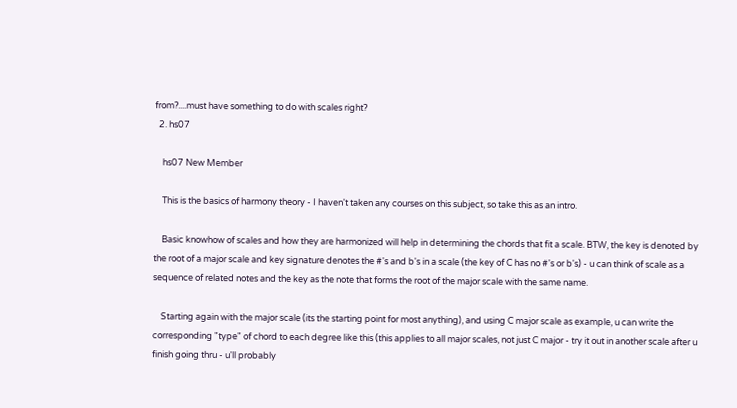from?....must have something to do with scales right?
  2. hs07

    hs07 New Member

    This is the basics of harmony theory - I haven't taken any courses on this subject, so take this as an intro.

    Basic knowhow of scales and how they are harmonized will help in determining the chords that fit a scale. BTW, the key is denoted by the root of a major scale and key signature denotes the #'s and b's in a scale (the key of C has no #'s or b's) - u can think of scale as a sequence of related notes and the key as the note that forms the root of the major scale with the same name.

    Starting again with the major scale (its the starting point for most anything), and using C major scale as example, u can write the corresponding "type" of chord to each degree like this (this applies to all major scales, not just C major - try it out in another scale after u finish going thru - u'll probably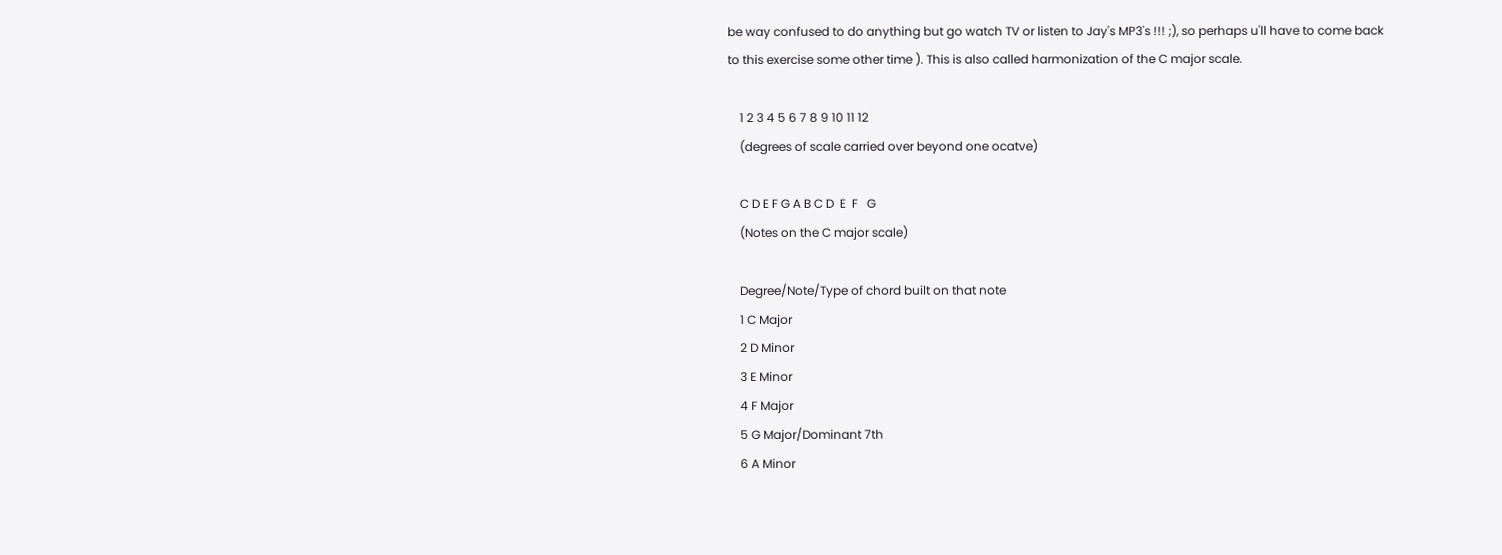be way confused to do anything but go watch TV or listen to Jay's MP3's !!! ;), so perhaps u'll have to come back to this exercise some other time ). This is also called harmonization of the C major scale.

    1 2 3 4 5 6 7 8 9 10 11 12
    (degrees of scale carried over beyond one ocatve)

    C D E F G A B C D  E  F   G
    (Notes on the C major scale)

    Degree/Note/Type of chord built on that note
    1 C Major
    2 D Minor
    3 E Minor
    4 F Major
    5 G Major/Dominant 7th
    6 A Minor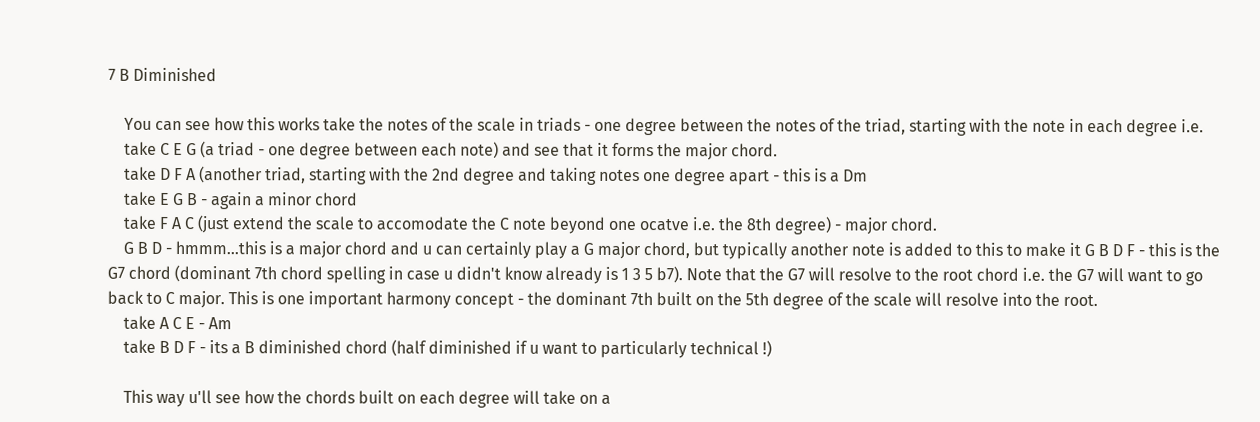7 B Diminished

    You can see how this works take the notes of the scale in triads - one degree between the notes of the triad, starting with the note in each degree i.e.
    take C E G (a triad - one degree between each note) and see that it forms the major chord.
    take D F A (another triad, starting with the 2nd degree and taking notes one degree apart - this is a Dm
    take E G B - again a minor chord
    take F A C (just extend the scale to accomodate the C note beyond one ocatve i.e. the 8th degree) - major chord.
    G B D - hmmm...this is a major chord and u can certainly play a G major chord, but typically another note is added to this to make it G B D F - this is the G7 chord (dominant 7th chord spelling in case u didn't know already is 1 3 5 b7). Note that the G7 will resolve to the root chord i.e. the G7 will want to go back to C major. This is one important harmony concept - the dominant 7th built on the 5th degree of the scale will resolve into the root.
    take A C E - Am
    take B D F - its a B diminished chord (half diminished if u want to particularly technical !)

    This way u'll see how the chords built on each degree will take on a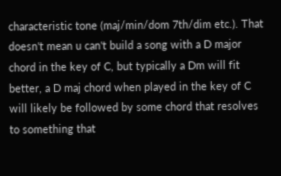characteristic tone (maj/min/dom 7th/dim etc.). That doesn't mean u can't build a song with a D major chord in the key of C, but typically a Dm will fit better, a D maj chord when played in the key of C will likely be followed by some chord that resolves to something that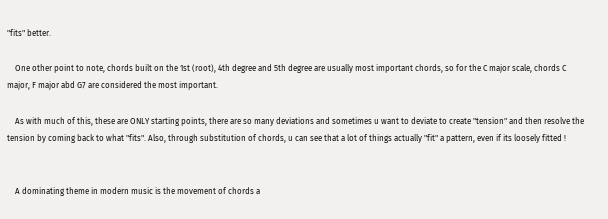"fits" better.

    One other point to note, chords built on the 1st (root), 4th degree and 5th degree are usually most important chords, so for the C major scale, chords C major, F major abd G7 are considered the most important.

    As with much of this, these are ONLY starting points, there are so many deviations and sometimes u want to deviate to create "tension" and then resolve the tension by coming back to what "fits". Also, through substitution of chords, u can see that a lot of things actually "fit" a pattern, even if its loosely fitted !


    A dominating theme in modern music is the movement of chords a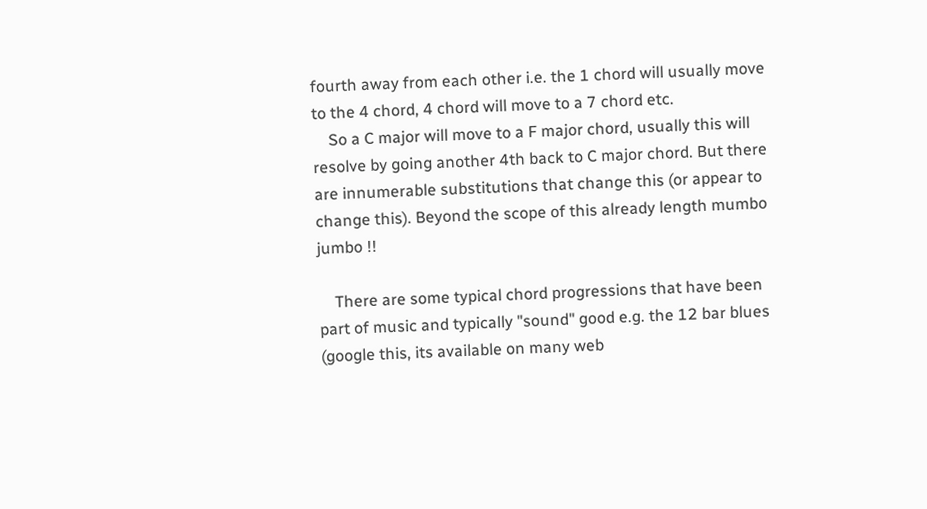fourth away from each other i.e. the 1 chord will usually move to the 4 chord, 4 chord will move to a 7 chord etc.
    So a C major will move to a F major chord, usually this will resolve by going another 4th back to C major chord. But there are innumerable substitutions that change this (or appear to change this). Beyond the scope of this already length mumbo jumbo !!

    There are some typical chord progressions that have been part of music and typically "sound" good e.g. the 12 bar blues (google this, its available on many web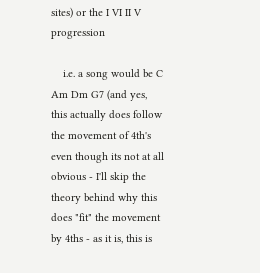sites) or the I VI II V progression

    i.e. a song would be C Am Dm G7 (and yes, this actually does follow the movement of 4th's even though its not at all obvious - I'll skip the theory behind why this does "fit" the movement by 4ths - as it is, this is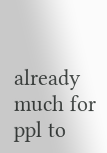already much for ppl to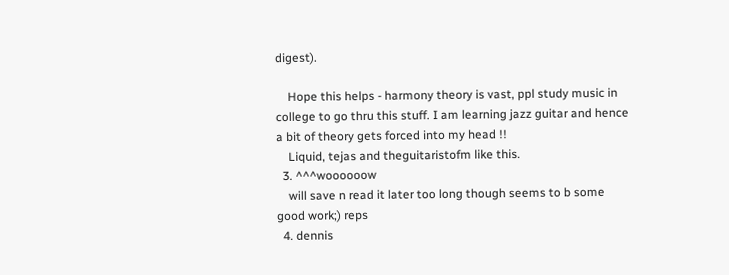digest).

    Hope this helps - harmony theory is vast, ppl study music in college to go thru this stuff. I am learning jazz guitar and hence a bit of theory gets forced into my head !!
    Liquid, tejas and theguitaristofm like this.
  3. ^^^woooooow
    will save n read it later too long though seems to b some good work;) reps
  4. dennis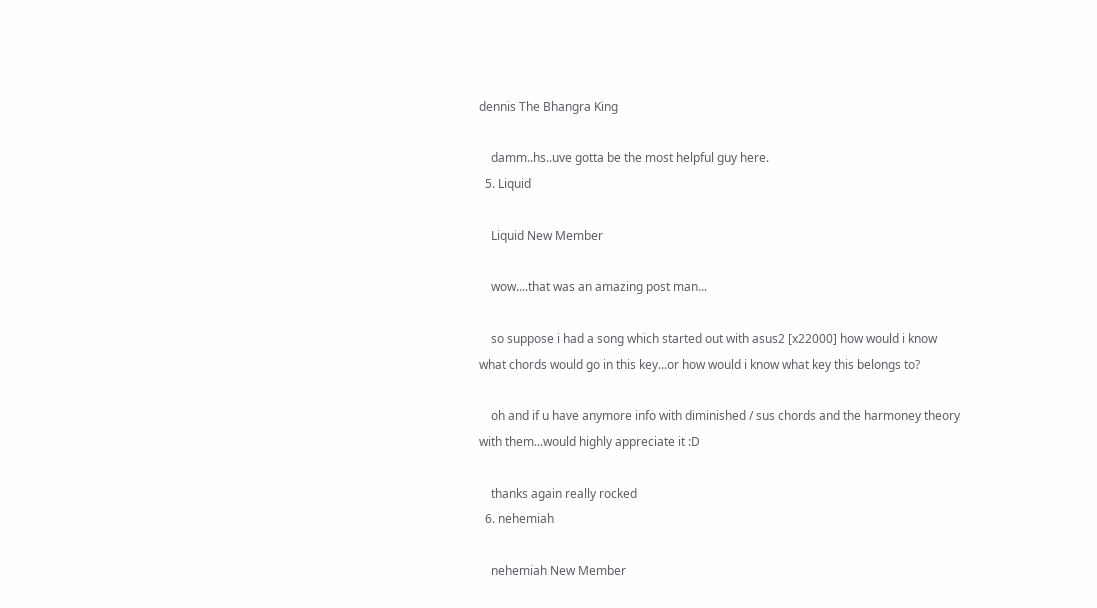dennis The Bhangra King

    damm..hs..uve gotta be the most helpful guy here.
  5. Liquid

    Liquid New Member

    wow....that was an amazing post man...

    so suppose i had a song which started out with asus2 [x22000] how would i know what chords would go in this key...or how would i know what key this belongs to?

    oh and if u have anymore info with diminished / sus chords and the harmoney theory with them...would highly appreciate it :D

    thanks again really rocked
  6. nehemiah

    nehemiah New Member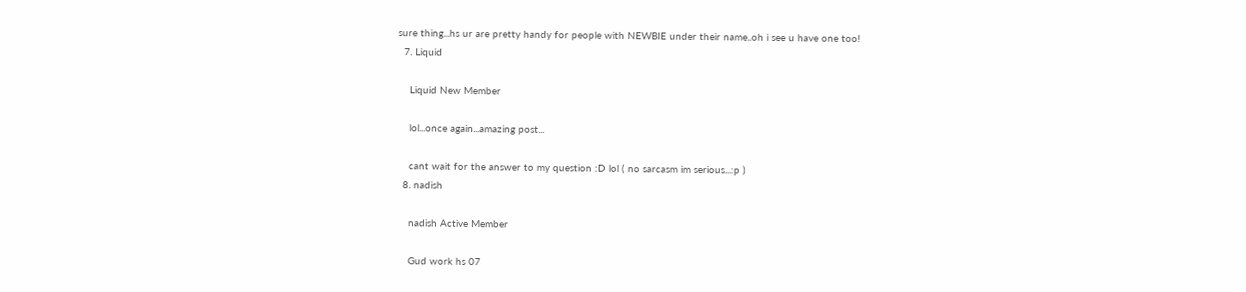sure thing...hs ur are pretty handy for people with NEWBIE under their name..oh i see u have one too!
  7. Liquid

    Liquid New Member

    lol...once again...amazing post...

    cant wait for the answer to my question :D lol ( no sarcasm im serious...:p )
  8. nadish

    nadish Active Member

    Gud work hs 07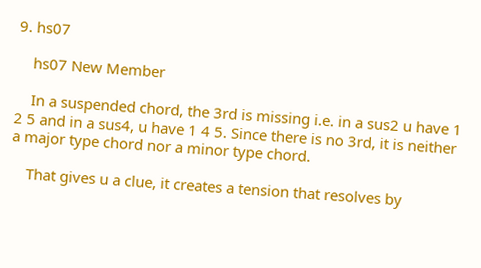9. hs07

    hs07 New Member

    In a suspended chord, the 3rd is missing i.e. in a sus2 u have 1 2 5 and in a sus4, u have 1 4 5. Since there is no 3rd, it is neither a major type chord nor a minor type chord.

    That gives u a clue, it creates a tension that resolves by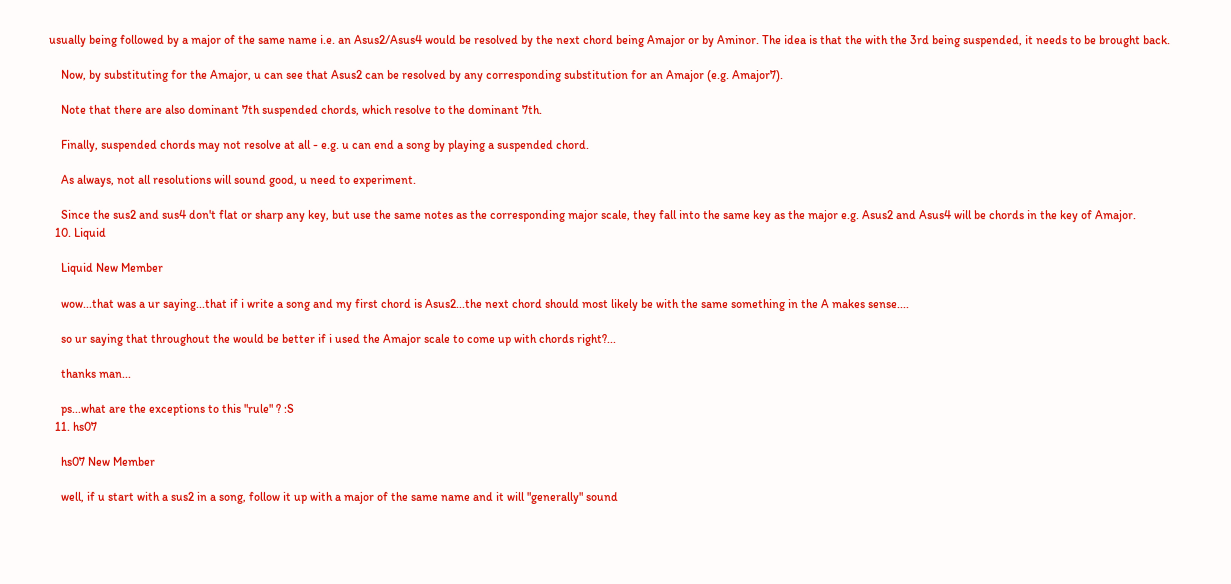usually being followed by a major of the same name i.e. an Asus2/Asus4 would be resolved by the next chord being Amajor or by Aminor. The idea is that the with the 3rd being suspended, it needs to be brought back.

    Now, by substituting for the Amajor, u can see that Asus2 can be resolved by any corresponding substitution for an Amajor (e.g. Amajor7).

    Note that there are also dominant 7th suspended chords, which resolve to the dominant 7th.

    Finally, suspended chords may not resolve at all - e.g. u can end a song by playing a suspended chord.

    As always, not all resolutions will sound good, u need to experiment.

    Since the sus2 and sus4 don't flat or sharp any key, but use the same notes as the corresponding major scale, they fall into the same key as the major e.g. Asus2 and Asus4 will be chords in the key of Amajor.
  10. Liquid

    Liquid New Member

    wow...that was a ur saying...that if i write a song and my first chord is Asus2...the next chord should most likely be with the same something in the A makes sense....

    so ur saying that throughout the would be better if i used the Amajor scale to come up with chords right?...

    thanks man...

    ps...what are the exceptions to this "rule" ? :S
  11. hs07

    hs07 New Member

    well, if u start with a sus2 in a song, follow it up with a major of the same name and it will "generally" sound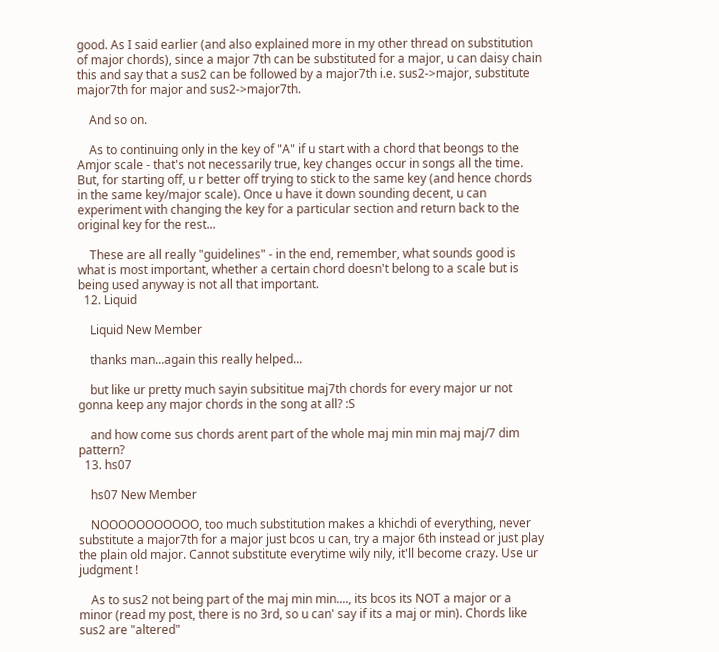good. As I said earlier (and also explained more in my other thread on substitution of major chords), since a major 7th can be substituted for a major, u can daisy chain this and say that a sus2 can be followed by a major7th i.e. sus2->major, substitute major7th for major and sus2->major7th.

    And so on.

    As to continuing only in the key of "A" if u start with a chord that beongs to the Amjor scale - that's not necessarily true, key changes occur in songs all the time. But, for starting off, u r better off trying to stick to the same key (and hence chords in the same key/major scale). Once u have it down sounding decent, u can experiment with changing the key for a particular section and return back to the original key for the rest...

    These are all really "guidelines" - in the end, remember, what sounds good is what is most important, whether a certain chord doesn't belong to a scale but is being used anyway is not all that important.
  12. Liquid

    Liquid New Member

    thanks man...again this really helped...

    but like ur pretty much sayin subsititue maj7th chords for every major ur not gonna keep any major chords in the song at all? :S

    and how come sus chords arent part of the whole maj min min maj maj/7 dim pattern?
  13. hs07

    hs07 New Member

    NOOOOOOOOOOO, too much substitution makes a khichdi of everything, never substitute a major7th for a major just bcos u can, try a major 6th instead or just play the plain old major. Cannot substitute everytime wily nily, it'll become crazy. Use ur judgment !

    As to sus2 not being part of the maj min min...., its bcos its NOT a major or a minor (read my post, there is no 3rd, so u can' say if its a maj or min). Chords like sus2 are "altered"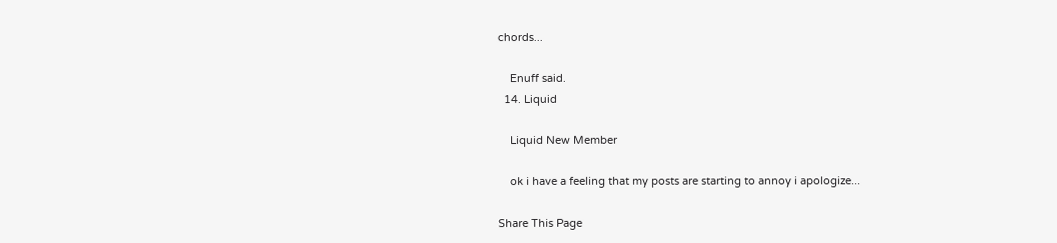chords...

    Enuff said.
  14. Liquid

    Liquid New Member

    ok i have a feeling that my posts are starting to annoy i apologize...

Share This Page